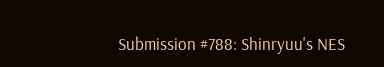Submission #788: Shinryuu's NES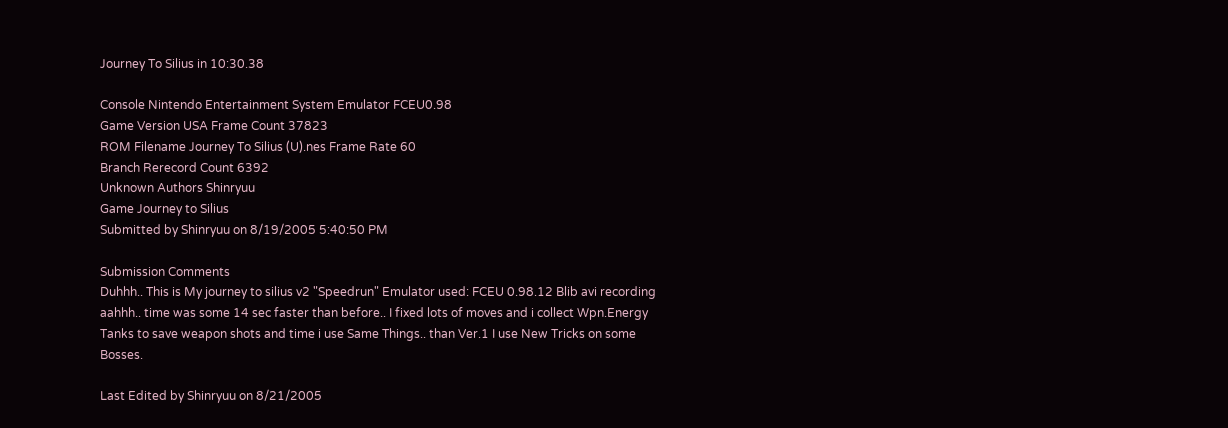Journey To Silius in 10:30.38

Console Nintendo Entertainment System Emulator FCEU0.98
Game Version USA Frame Count 37823
ROM Filename Journey To Silius (U).nes Frame Rate 60
Branch Rerecord Count 6392
Unknown Authors Shinryuu
Game Journey to Silius
Submitted by Shinryuu on 8/19/2005 5:40:50 PM

Submission Comments
Duhhh.. This is My journey to silius v2 "Speedrun" Emulator used: FCEU 0.98.12 Blib avi recording aahhh.. time was some 14 sec faster than before.. I fixed lots of moves and i collect Wpn.Energy Tanks to save weapon shots and time i use Same Things.. than Ver.1 I use New Tricks on some Bosses.

Last Edited by Shinryuu on 8/21/2005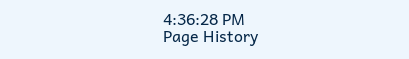4:36:28 PM
Page History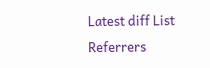Latest diff List Referrers